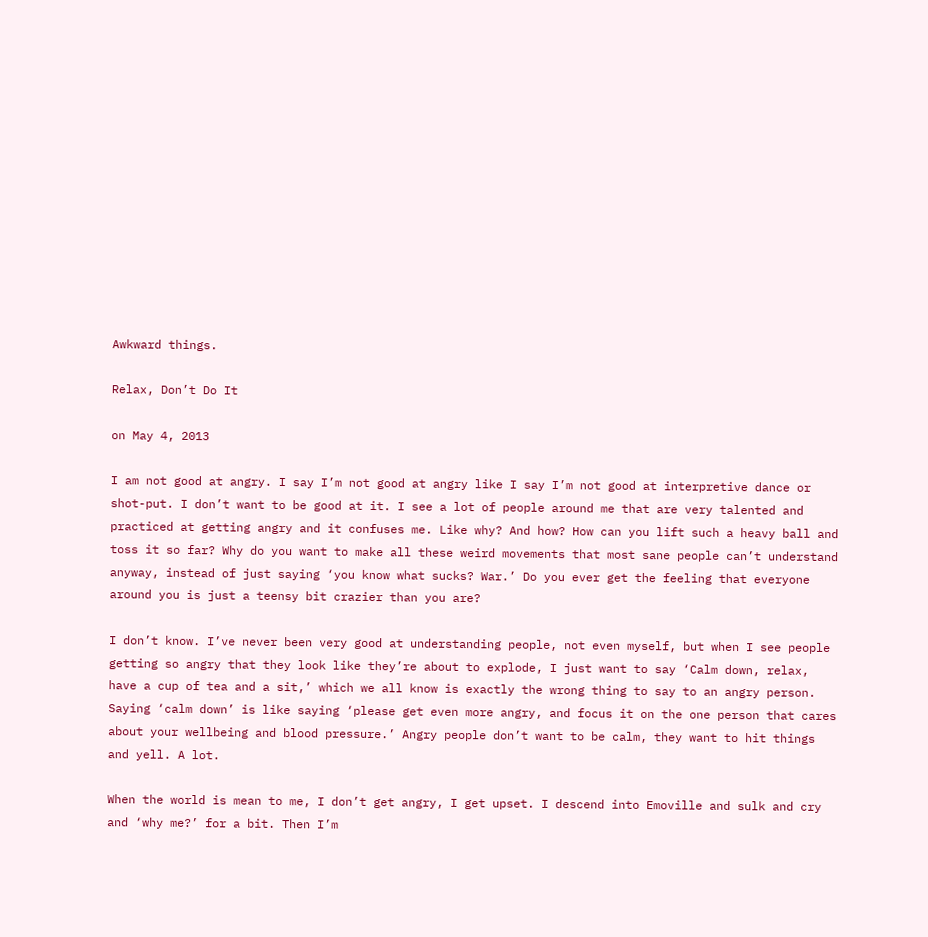Awkward things.

Relax, Don’t Do It

on May 4, 2013

I am not good at angry. I say I’m not good at angry like I say I’m not good at interpretive dance or shot-put. I don’t want to be good at it. I see a lot of people around me that are very talented and practiced at getting angry and it confuses me. Like why? And how? How can you lift such a heavy ball and toss it so far? Why do you want to make all these weird movements that most sane people can’t understand anyway, instead of just saying ‘you know what sucks? War.’ Do you ever get the feeling that everyone around you is just a teensy bit crazier than you are?

I don’t know. I’ve never been very good at understanding people, not even myself, but when I see people getting so angry that they look like they’re about to explode, I just want to say ‘Calm down, relax, have a cup of tea and a sit,’ which we all know is exactly the wrong thing to say to an angry person. Saying ‘calm down’ is like saying ‘please get even more angry, and focus it on the one person that cares about your wellbeing and blood pressure.’ Angry people don’t want to be calm, they want to hit things and yell. A lot.

When the world is mean to me, I don’t get angry, I get upset. I descend into Emoville and sulk and cry and ‘why me?’ for a bit. Then I’m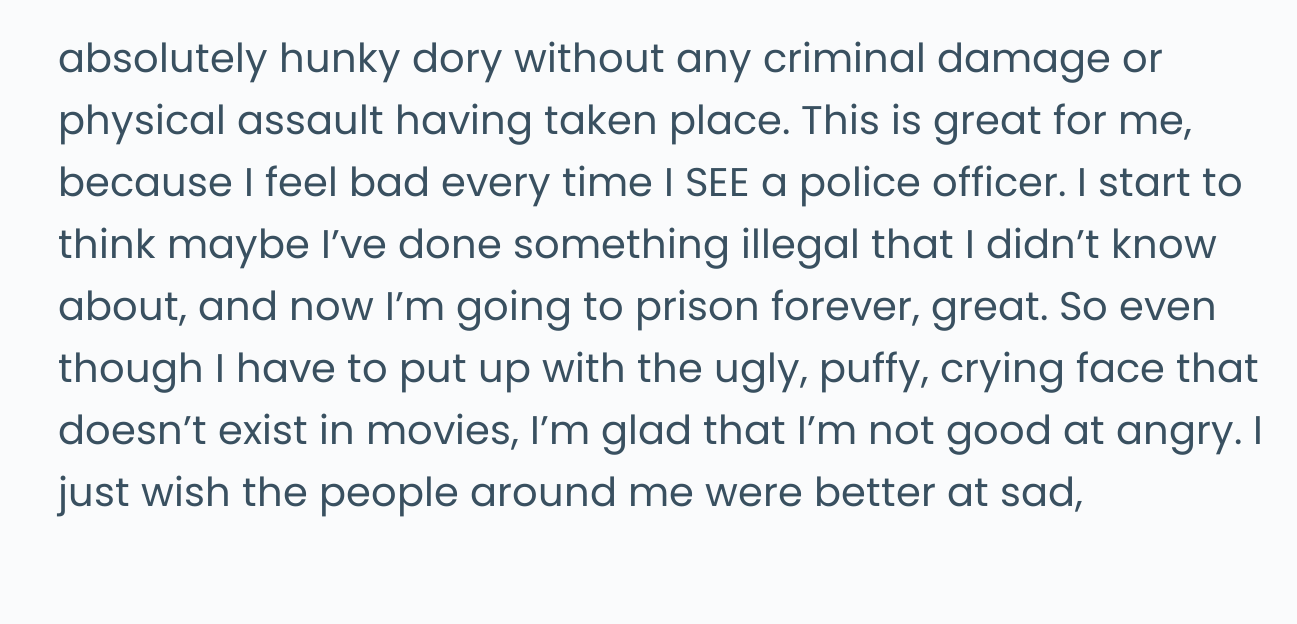absolutely hunky dory without any criminal damage or physical assault having taken place. This is great for me, because I feel bad every time I SEE a police officer. I start to think maybe I’ve done something illegal that I didn’t know about, and now I’m going to prison forever, great. So even though I have to put up with the ugly, puffy, crying face that doesn’t exist in movies, I’m glad that I’m not good at angry. I just wish the people around me were better at sad,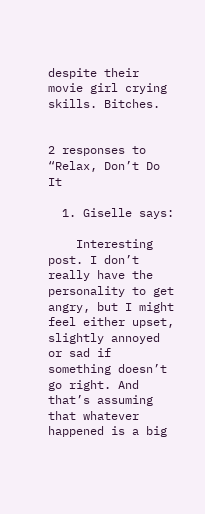despite their movie girl crying skills. Bitches.


2 responses to “Relax, Don’t Do It

  1. Giselle says:

    Interesting post. I don’t really have the personality to get angry, but I might feel either upset, slightly annoyed or sad if something doesn’t go right. And that’s assuming that whatever happened is a big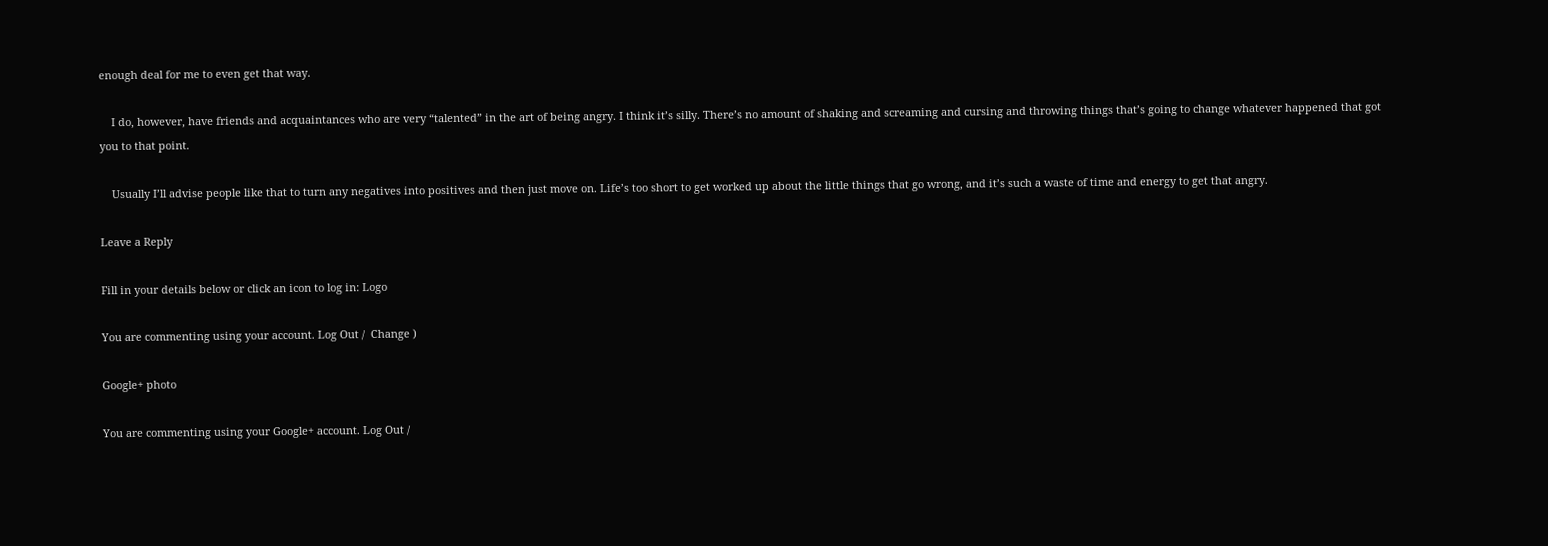enough deal for me to even get that way.

    I do, however, have friends and acquaintances who are very “talented” in the art of being angry. I think it’s silly. There’s no amount of shaking and screaming and cursing and throwing things that’s going to change whatever happened that got you to that point.

    Usually I’ll advise people like that to turn any negatives into positives and then just move on. Life’s too short to get worked up about the little things that go wrong, and it’s such a waste of time and energy to get that angry.

Leave a Reply

Fill in your details below or click an icon to log in: Logo

You are commenting using your account. Log Out /  Change )

Google+ photo

You are commenting using your Google+ account. Log Out /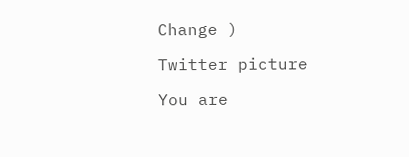Change )

Twitter picture

You are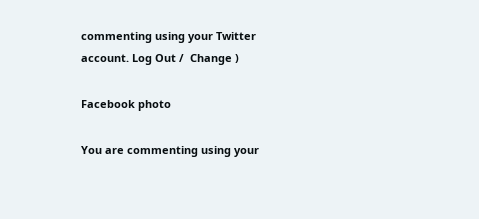commenting using your Twitter account. Log Out /  Change )

Facebook photo

You are commenting using your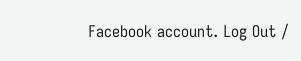Facebook account. Log Out /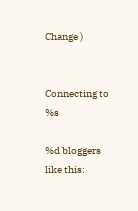Change )


Connecting to %s

%d bloggers like this: